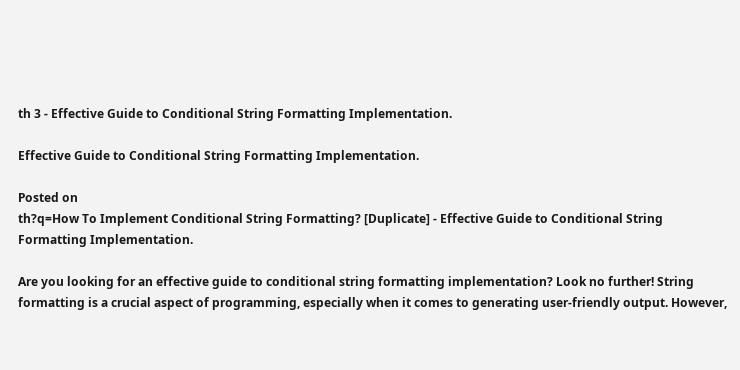th 3 - Effective Guide to Conditional String Formatting Implementation.

Effective Guide to Conditional String Formatting Implementation.

Posted on
th?q=How To Implement Conditional String Formatting? [Duplicate] - Effective Guide to Conditional String Formatting Implementation.

Are you looking for an effective guide to conditional string formatting implementation? Look no further! String formatting is a crucial aspect of programming, especially when it comes to generating user-friendly output. However,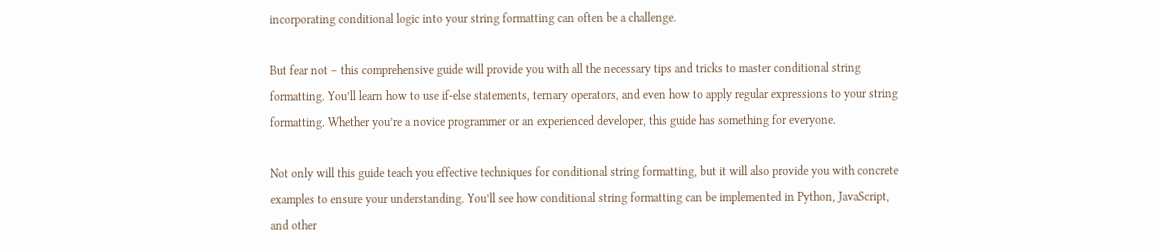incorporating conditional logic into your string formatting can often be a challenge.

But fear not – this comprehensive guide will provide you with all the necessary tips and tricks to master conditional string formatting. You’ll learn how to use if-else statements, ternary operators, and even how to apply regular expressions to your string formatting. Whether you’re a novice programmer or an experienced developer, this guide has something for everyone.

Not only will this guide teach you effective techniques for conditional string formatting, but it will also provide you with concrete examples to ensure your understanding. You’ll see how conditional string formatting can be implemented in Python, JavaScript, and other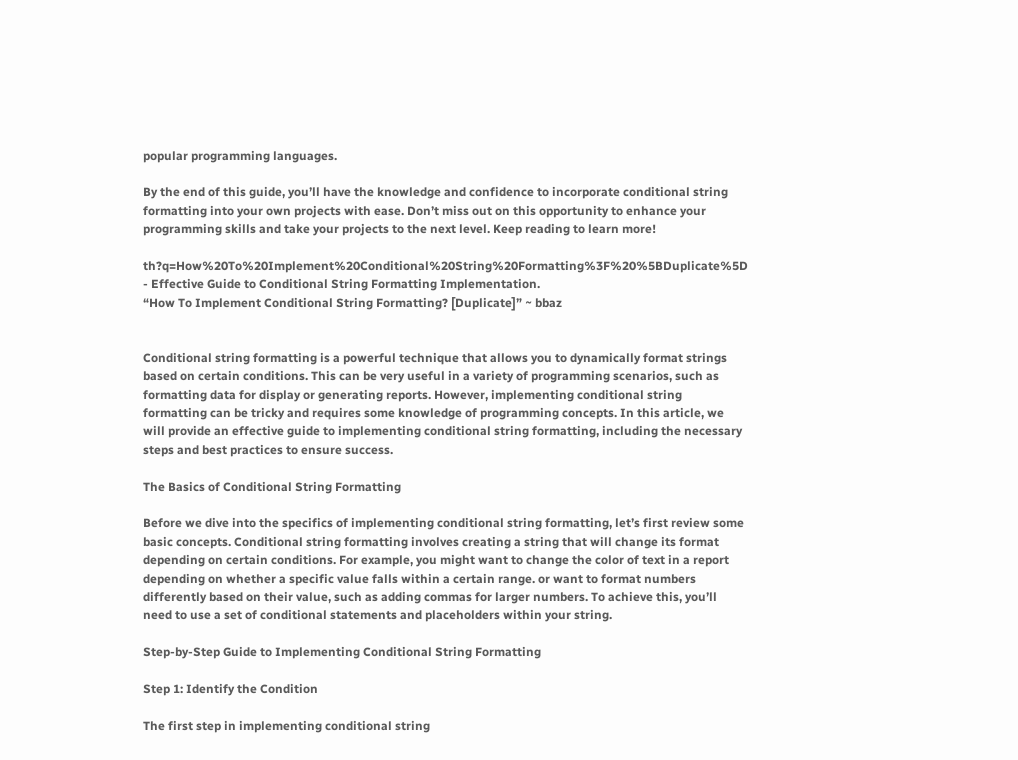popular programming languages.

By the end of this guide, you’ll have the knowledge and confidence to incorporate conditional string formatting into your own projects with ease. Don’t miss out on this opportunity to enhance your programming skills and take your projects to the next level. Keep reading to learn more!

th?q=How%20To%20Implement%20Conditional%20String%20Formatting%3F%20%5BDuplicate%5D - Effective Guide to Conditional String Formatting Implementation.
“How To Implement Conditional String Formatting? [Duplicate]” ~ bbaz


Conditional string formatting is a powerful technique that allows you to dynamically format strings based on certain conditions. This can be very useful in a variety of programming scenarios, such as formatting data for display or generating reports. However, implementing conditional string formatting can be tricky and requires some knowledge of programming concepts. In this article, we will provide an effective guide to implementing conditional string formatting, including the necessary steps and best practices to ensure success.

The Basics of Conditional String Formatting

Before we dive into the specifics of implementing conditional string formatting, let’s first review some basic concepts. Conditional string formatting involves creating a string that will change its format depending on certain conditions. For example, you might want to change the color of text in a report depending on whether a specific value falls within a certain range. or want to format numbers differently based on their value, such as adding commas for larger numbers. To achieve this, you’ll need to use a set of conditional statements and placeholders within your string.

Step-by-Step Guide to Implementing Conditional String Formatting

Step 1: Identify the Condition

The first step in implementing conditional string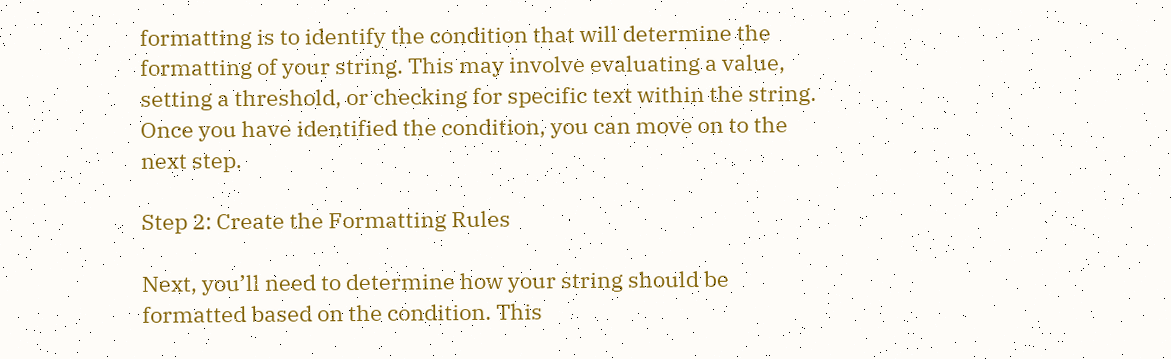formatting is to identify the condition that will determine the formatting of your string. This may involve evaluating a value, setting a threshold, or checking for specific text within the string. Once you have identified the condition, you can move on to the next step.

Step 2: Create the Formatting Rules

Next, you’ll need to determine how your string should be formatted based on the condition. This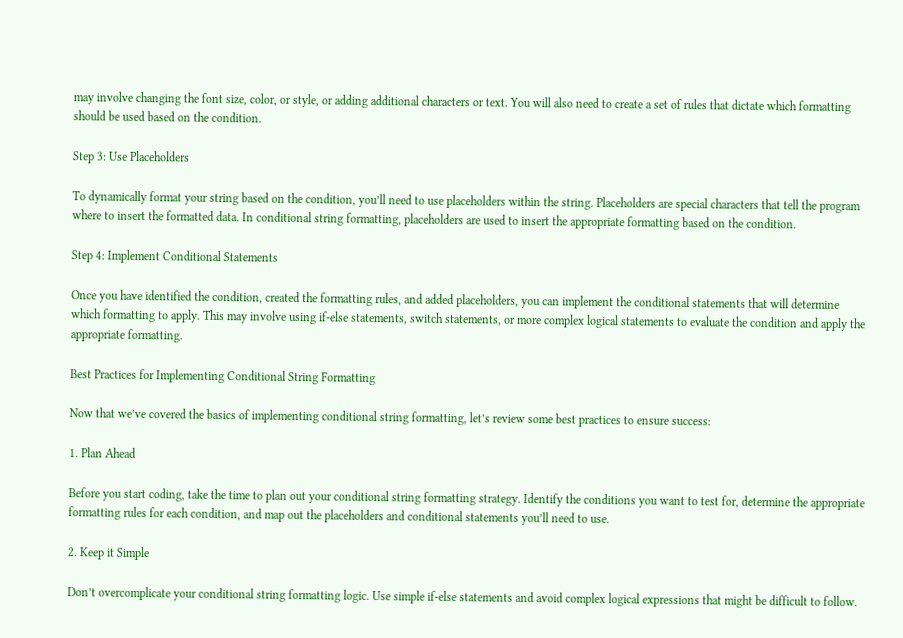may involve changing the font size, color, or style, or adding additional characters or text. You will also need to create a set of rules that dictate which formatting should be used based on the condition.

Step 3: Use Placeholders

To dynamically format your string based on the condition, you’ll need to use placeholders within the string. Placeholders are special characters that tell the program where to insert the formatted data. In conditional string formatting, placeholders are used to insert the appropriate formatting based on the condition.

Step 4: Implement Conditional Statements

Once you have identified the condition, created the formatting rules, and added placeholders, you can implement the conditional statements that will determine which formatting to apply. This may involve using if-else statements, switch statements, or more complex logical statements to evaluate the condition and apply the appropriate formatting.

Best Practices for Implementing Conditional String Formatting

Now that we’ve covered the basics of implementing conditional string formatting, let’s review some best practices to ensure success:

1. Plan Ahead

Before you start coding, take the time to plan out your conditional string formatting strategy. Identify the conditions you want to test for, determine the appropriate formatting rules for each condition, and map out the placeholders and conditional statements you’ll need to use.

2. Keep it Simple

Don’t overcomplicate your conditional string formatting logic. Use simple if-else statements and avoid complex logical expressions that might be difficult to follow.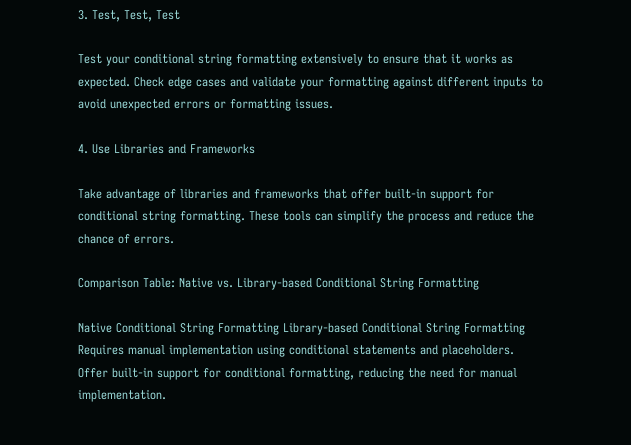3. Test, Test, Test

Test your conditional string formatting extensively to ensure that it works as expected. Check edge cases and validate your formatting against different inputs to avoid unexpected errors or formatting issues.

4. Use Libraries and Frameworks

Take advantage of libraries and frameworks that offer built-in support for conditional string formatting. These tools can simplify the process and reduce the chance of errors.

Comparison Table: Native vs. Library-based Conditional String Formatting

Native Conditional String Formatting Library-based Conditional String Formatting
Requires manual implementation using conditional statements and placeholders. Offer built-in support for conditional formatting, reducing the need for manual implementation.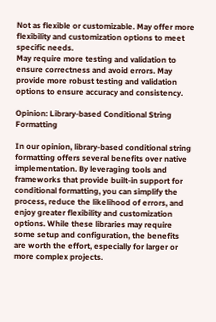Not as flexible or customizable. May offer more flexibility and customization options to meet specific needs.
May require more testing and validation to ensure correctness and avoid errors. May provide more robust testing and validation options to ensure accuracy and consistency.

Opinion: Library-based Conditional String Formatting

In our opinion, library-based conditional string formatting offers several benefits over native implementation. By leveraging tools and frameworks that provide built-in support for conditional formatting, you can simplify the process, reduce the likelihood of errors, and enjoy greater flexibility and customization options. While these libraries may require some setup and configuration, the benefits are worth the effort, especially for larger or more complex projects.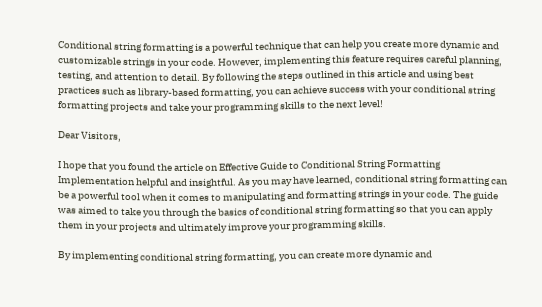Conditional string formatting is a powerful technique that can help you create more dynamic and customizable strings in your code. However, implementing this feature requires careful planning, testing, and attention to detail. By following the steps outlined in this article and using best practices such as library-based formatting, you can achieve success with your conditional string formatting projects and take your programming skills to the next level!

Dear Visitors,

I hope that you found the article on Effective Guide to Conditional String Formatting Implementation helpful and insightful. As you may have learned, conditional string formatting can be a powerful tool when it comes to manipulating and formatting strings in your code. The guide was aimed to take you through the basics of conditional string formatting so that you can apply them in your projects and ultimately improve your programming skills.

By implementing conditional string formatting, you can create more dynamic and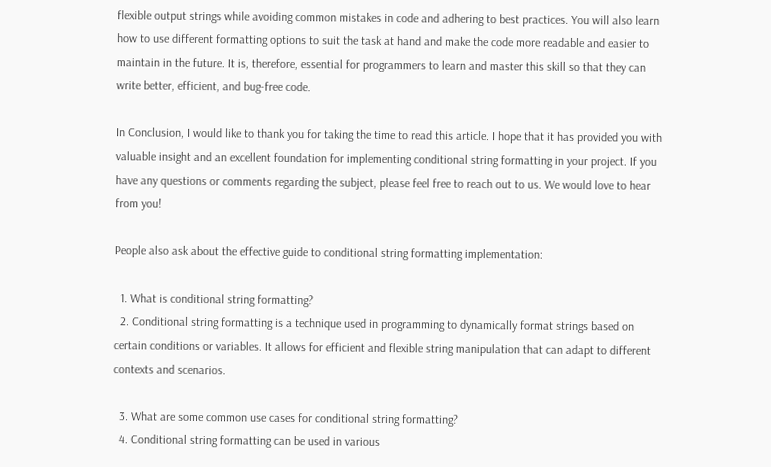flexible output strings while avoiding common mistakes in code and adhering to best practices. You will also learn how to use different formatting options to suit the task at hand and make the code more readable and easier to maintain in the future. It is, therefore, essential for programmers to learn and master this skill so that they can write better, efficient, and bug-free code.

In Conclusion, I would like to thank you for taking the time to read this article. I hope that it has provided you with valuable insight and an excellent foundation for implementing conditional string formatting in your project. If you have any questions or comments regarding the subject, please feel free to reach out to us. We would love to hear from you!

People also ask about the effective guide to conditional string formatting implementation:

  1. What is conditional string formatting?
  2. Conditional string formatting is a technique used in programming to dynamically format strings based on certain conditions or variables. It allows for efficient and flexible string manipulation that can adapt to different contexts and scenarios.

  3. What are some common use cases for conditional string formatting?
  4. Conditional string formatting can be used in various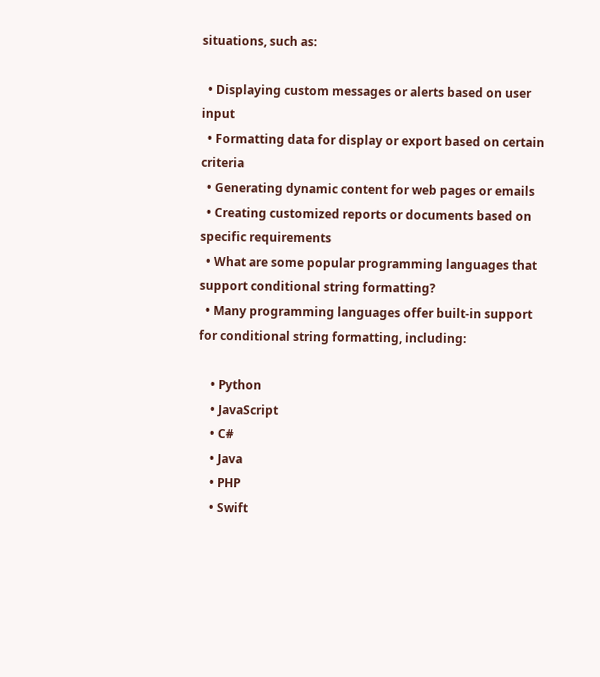situations, such as:

  • Displaying custom messages or alerts based on user input
  • Formatting data for display or export based on certain criteria
  • Generating dynamic content for web pages or emails
  • Creating customized reports or documents based on specific requirements
  • What are some popular programming languages that support conditional string formatting?
  • Many programming languages offer built-in support for conditional string formatting, including:

    • Python
    • JavaScript
    • C#
    • Java
    • PHP
    • Swift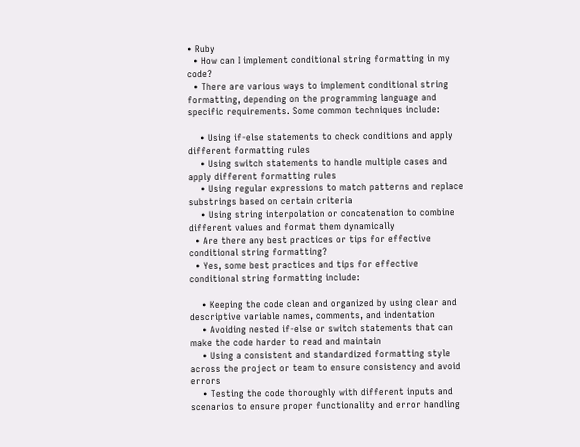• Ruby
  • How can I implement conditional string formatting in my code?
  • There are various ways to implement conditional string formatting, depending on the programming language and specific requirements. Some common techniques include:

    • Using if-else statements to check conditions and apply different formatting rules
    • Using switch statements to handle multiple cases and apply different formatting rules
    • Using regular expressions to match patterns and replace substrings based on certain criteria
    • Using string interpolation or concatenation to combine different values and format them dynamically
  • Are there any best practices or tips for effective conditional string formatting?
  • Yes, some best practices and tips for effective conditional string formatting include:

    • Keeping the code clean and organized by using clear and descriptive variable names, comments, and indentation
    • Avoiding nested if-else or switch statements that can make the code harder to read and maintain
    • Using a consistent and standardized formatting style across the project or team to ensure consistency and avoid errors
    • Testing the code thoroughly with different inputs and scenarios to ensure proper functionality and error handling